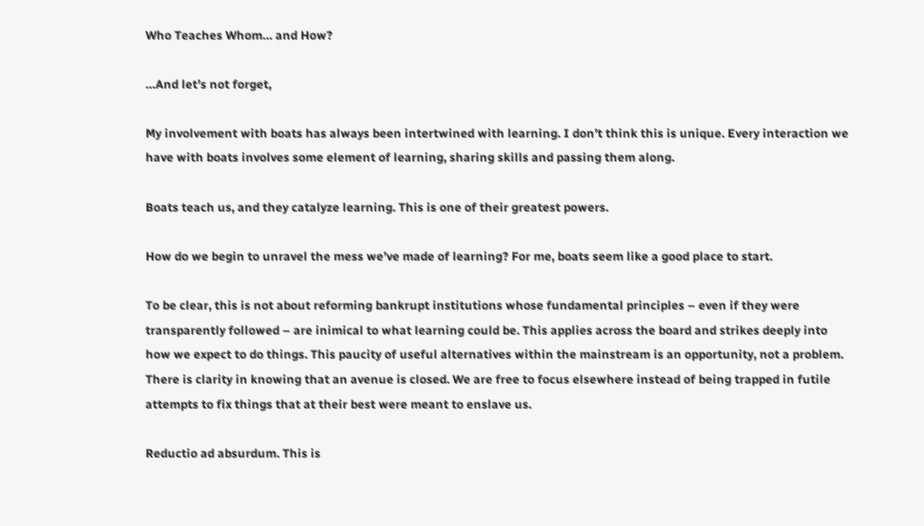Who Teaches Whom… and How?

…And let’s not forget,

My involvement with boats has always been intertwined with learning. I don’t think this is unique. Every interaction we have with boats involves some element of learning, sharing skills and passing them along.

Boats teach us, and they catalyze learning. This is one of their greatest powers.

How do we begin to unravel the mess we’ve made of learning? For me, boats seem like a good place to start.

To be clear, this is not about reforming bankrupt institutions whose fundamental principles – even if they were transparently followed – are inimical to what learning could be. This applies across the board and strikes deeply into how we expect to do things. This paucity of useful alternatives within the mainstream is an opportunity, not a problem. There is clarity in knowing that an avenue is closed. We are free to focus elsewhere instead of being trapped in futile attempts to fix things that at their best were meant to enslave us.

Reductio ad absurdum. This is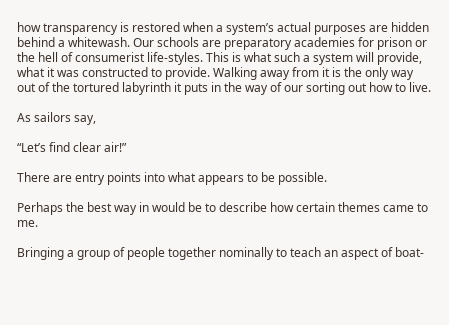how transparency is restored when a system’s actual purposes are hidden behind a whitewash. Our schools are preparatory academies for prison or the hell of consumerist life-styles. This is what such a system will provide, what it was constructed to provide. Walking away from it is the only way out of the tortured labyrinth it puts in the way of our sorting out how to live.

As sailors say,

“Let’s find clear air!”

There are entry points into what appears to be possible.

Perhaps the best way in would be to describe how certain themes came to me.

Bringing a group of people together nominally to teach an aspect of boat-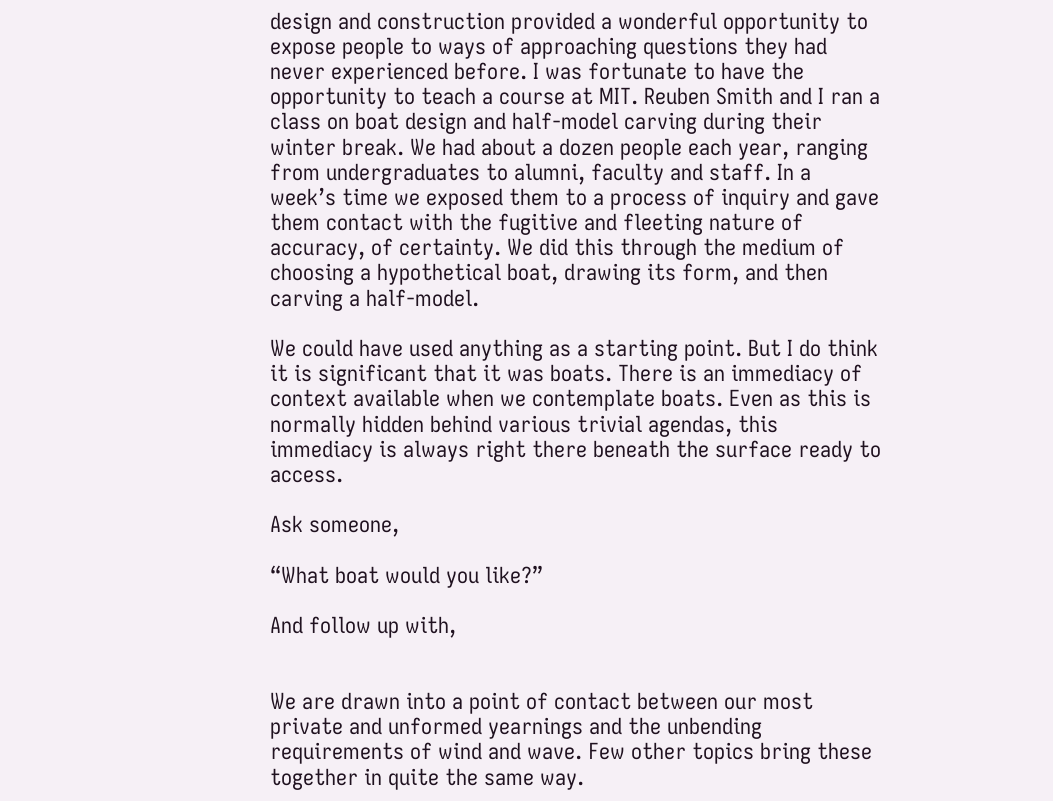design and construction provided a wonderful opportunity to expose people to ways of approaching questions they had never experienced before. I was fortunate to have the opportunity to teach a course at MIT. Reuben Smith and I ran a class on boat design and half-model carving during their winter break. We had about a dozen people each year, ranging from undergraduates to alumni, faculty and staff. In a week’s time we exposed them to a process of inquiry and gave them contact with the fugitive and fleeting nature of accuracy, of certainty. We did this through the medium of choosing a hypothetical boat, drawing its form, and then carving a half-model.

We could have used anything as a starting point. But I do think it is significant that it was boats. There is an immediacy of context available when we contemplate boats. Even as this is normally hidden behind various trivial agendas, this immediacy is always right there beneath the surface ready to access.

Ask someone,

“What boat would you like?”

And follow up with,


We are drawn into a point of contact between our most private and unformed yearnings and the unbending requirements of wind and wave. Few other topics bring these together in quite the same way.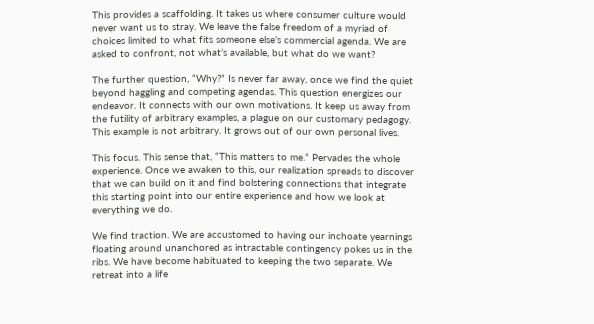This provides a scaffolding. It takes us where consumer culture would never want us to stray. We leave the false freedom of a myriad of choices limited to what fits someone else’s commercial agenda. We are asked to confront, not what’s available, but what do we want?

The further question, “Why?” Is never far away, once we find the quiet beyond haggling and competing agendas. This question energizes our endeavor. It connects with our own motivations. It keep us away from the futility of arbitrary examples, a plague on our customary pedagogy. This example is not arbitrary. It grows out of our own personal lives.

This focus. This sense that, “This matters to me.” Pervades the whole experience. Once we awaken to this, our realization spreads to discover that we can build on it and find bolstering connections that integrate this starting point into our entire experience and how we look at everything we do.

We find traction. We are accustomed to having our inchoate yearnings floating around unanchored as intractable contingency pokes us in the ribs. We have become habituated to keeping the two separate. We retreat into a life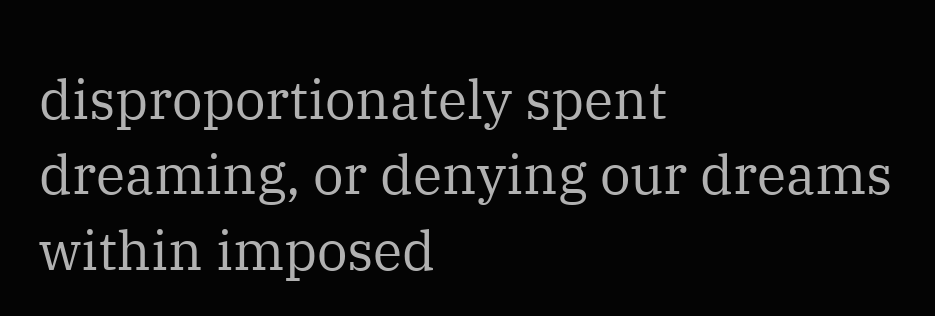disproportionately spent dreaming, or denying our dreams within imposed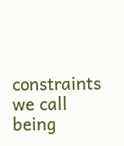constraints we call being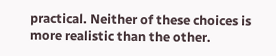practical. Neither of these choices is more realistic than the other.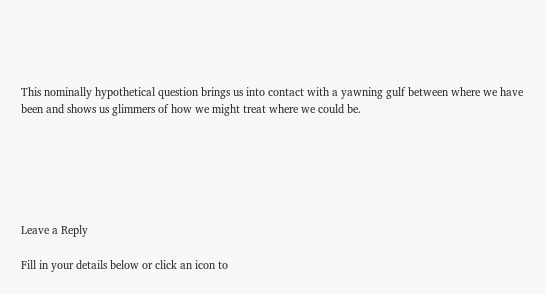This nominally hypothetical question brings us into contact with a yawning gulf between where we have been and shows us glimmers of how we might treat where we could be.






Leave a Reply

Fill in your details below or click an icon to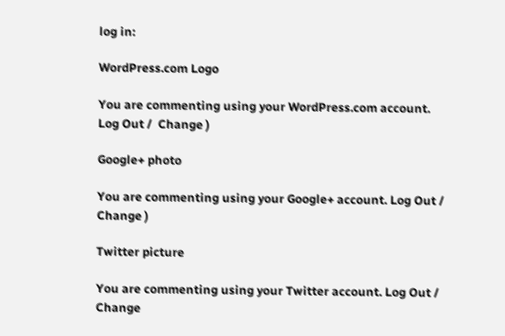log in:

WordPress.com Logo

You are commenting using your WordPress.com account. Log Out /  Change )

Google+ photo

You are commenting using your Google+ account. Log Out /  Change )

Twitter picture

You are commenting using your Twitter account. Log Out /  Change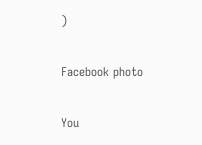)

Facebook photo

You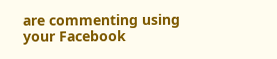are commenting using your Facebook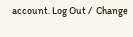account. Log Out /  Change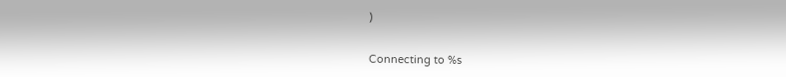)


Connecting to %s